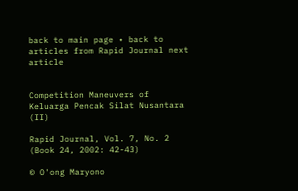back to main page • back to articles from Rapid Journal next article


Competition Maneuvers of Keluarga Pencak Silat Nusantara (II)

Rapid Journal, Vol. 7, No. 2 (Book 24, 2002: 42-43)

© O'ong Maryono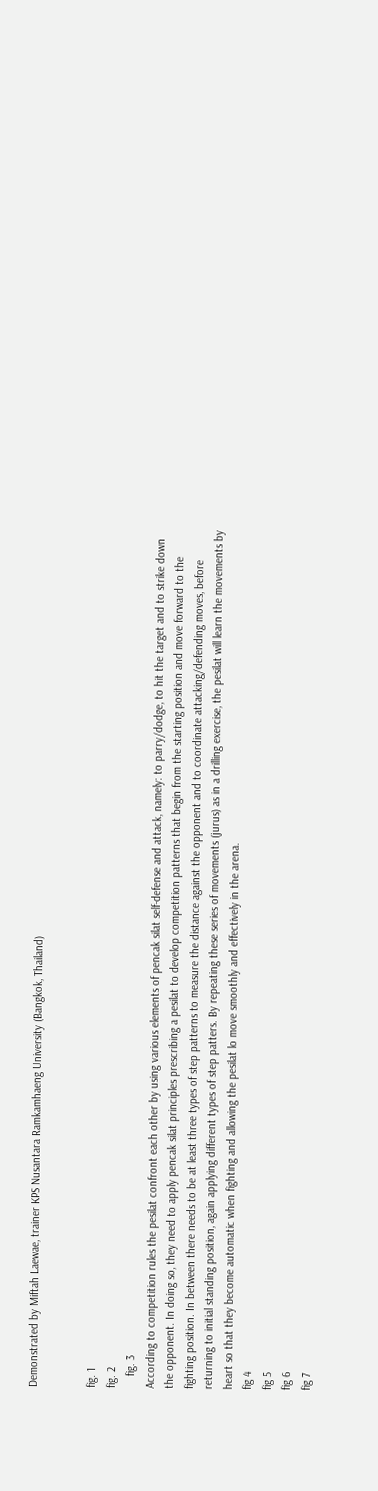Demonstrated by Miftah Laewae, trainer KPS Nusantara Ramkamhaeng University (Bangkok, Thailand)


fig. 1
fig. 2
    fig. 3
According to competition rules the pesilat confront each other by using various elements of pencak silat self-defense and attack, namely: to parry/dodge, to hit the target and to strike down the opponent. In doing so, they need to apply pencak silat principles prescribing a pesilat to develop competition patterns that begin from the starting position and move forward to the fighting position. In between there needs to be at least three types of step patterns to measure the distance against the opponent and to coordinate attacking/defending moves, before returning to initial standing position, again applying different types of step patters. By repeating these series of movements (jurus) as in a drilling exercise, the pesilat will learn the movements by heart so that they become automatic when fighting and allowing the pesilat lo move smoothly and effectively in the arena.
fig 4
fig 5
fig 6
fig 7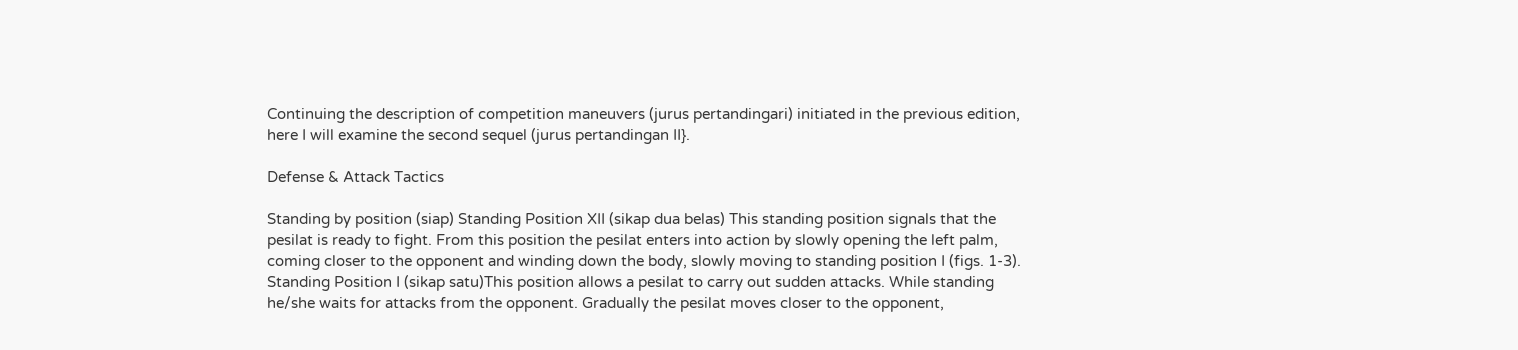Continuing the description of competition maneuvers (jurus pertandingari) initiated in the previous edition, here I will examine the second sequel (jurus pertandingan II}.

Defense & Attack Tactics

Standing by position (siap) Standing Position XII (sikap dua belas) This standing position signals that the pesilat is ready to fight. From this position the pesilat enters into action by slowly opening the left palm, coming closer to the opponent and winding down the body, slowly moving to standing position I (figs. 1-3). Standing Position I (sikap satu)This position allows a pesilat to carry out sudden attacks. While standing he/she waits for attacks from the opponent. Gradually the pesilat moves closer to the opponent,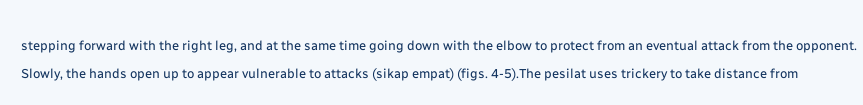stepping forward with the right leg, and at the same time going down with the elbow to protect from an eventual attack from the opponent. Slowly, the hands open up to appear vulnerable to attacks (sikap empat) (figs. 4-5).The pesilat uses trickery to take distance from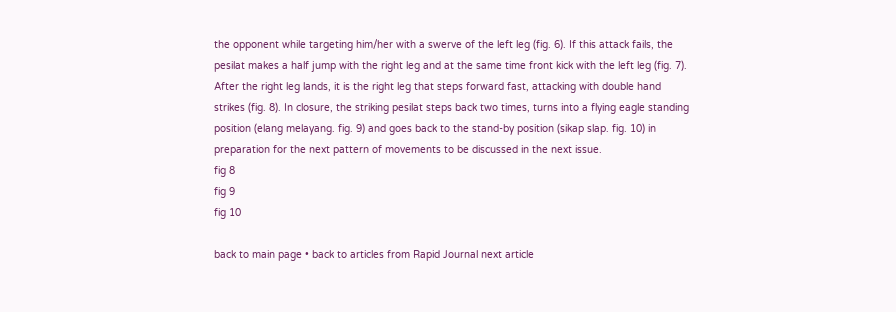the opponent while targeting him/her with a swerve of the left leg (fig. 6). If this attack fails, the pesilat makes a half jump with the right leg and at the same time front kick with the left leg (fig. 7). After the right leg lands, it is the right leg that steps forward fast, attacking with double hand strikes (fig. 8). In closure, the striking pesilat steps back two times, turns into a flying eagle standing position (elang melayang. fig. 9) and goes back to the stand-by position (sikap slap. fig. 10) in preparation for the next pattern of movements to be discussed in the next issue.
fig 8
fig 9
fig 10

back to main page • back to articles from Rapid Journal next article